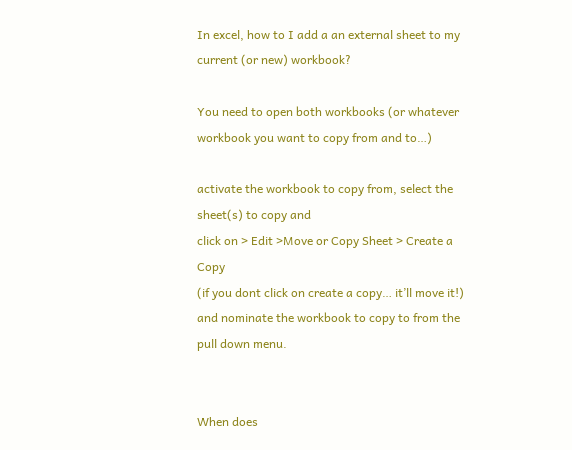In excel, how to I add a an external sheet to my current (or new) workbook?

You need to open both workbooks (or whatever workbook you want to copy from and to…)

activate the workbook to copy from, select the sheet(s) to copy and
click on > Edit >Move or Copy Sheet > Create a Copy
(if you dont click on create a copy… it’ll move it!)
and nominate the workbook to copy to from the pull down menu.


When does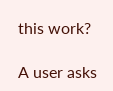this work?

A user asks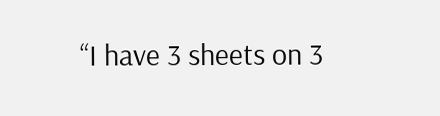“I have 3 sheets on 3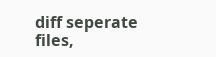diff seperate files,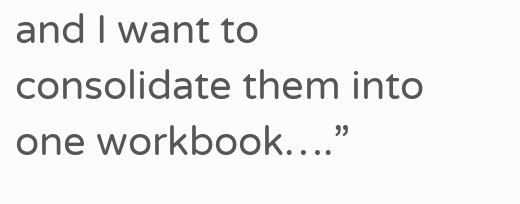and I want to consolidate them into one workbook….”